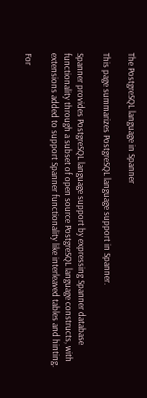The PostgreSQL language in Spanner

This page summarizes PostgreSQL language support in Spanner.

Spanner provides PostgreSQL language support by expressing Spanner database functionality through a subset of open source PostgreSQL language constructs, with extensions added to support Spanner functionality like interleaved tables and hinting.

For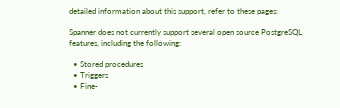detailed information about this support, refer to these pages:

Spanner does not currently support several open source PostgreSQL features, including the following:

  • Stored procedures
  • Triggers
  • Fine-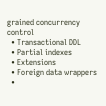grained concurrency control
  • Transactional DDL
  • Partial indexes
  • Extensions
  • Foreign data wrappers
  •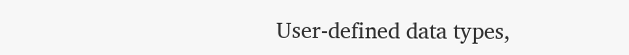User-defined data types,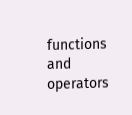functions and operators